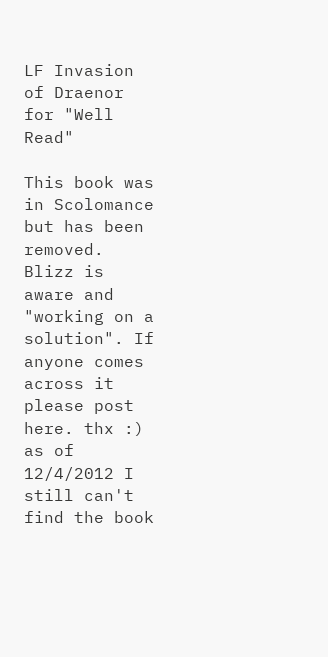LF Invasion of Draenor for "Well Read"

This book was in Scolomance but has been removed. Blizz is aware and "working on a solution". If anyone comes across it please post here. thx :)
as of 12/4/2012 I still can't find the book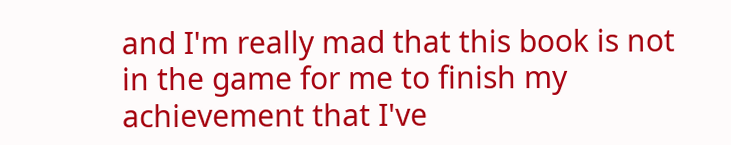and I'm really mad that this book is not in the game for me to finish my achievement that I've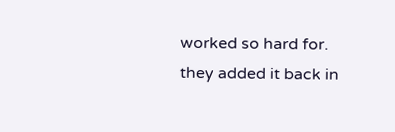worked so hard for.
they added it back in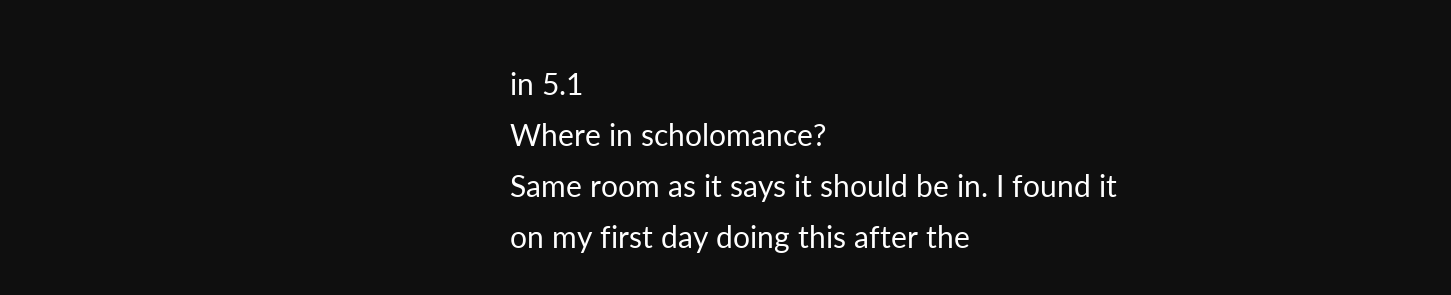in 5.1
Where in scholomance?
Same room as it says it should be in. I found it on my first day doing this after the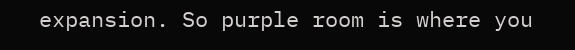expansion. So purple room is where you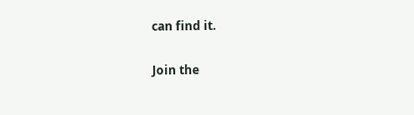can find it.

Join the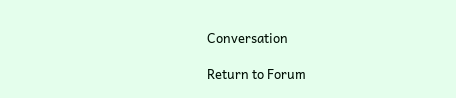Conversation

Return to Forum